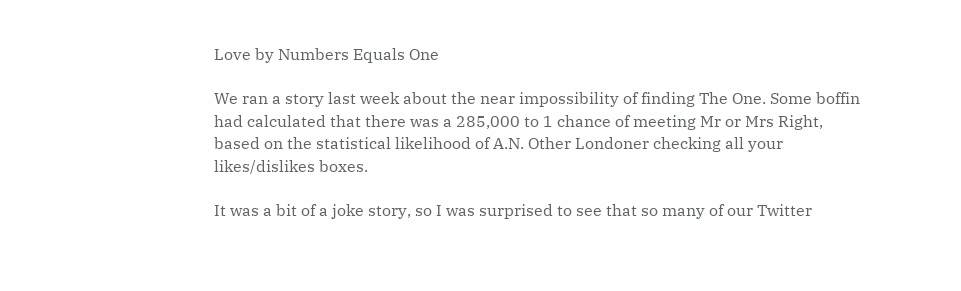Love by Numbers Equals One

We ran a story last week about the near impossibility of finding The One. Some boffin had calculated that there was a 285,000 to 1 chance of meeting Mr or Mrs Right, based on the statistical likelihood of A.N. Other Londoner checking all your likes/dislikes boxes.

It was a bit of a joke story, so I was surprised to see that so many of our Twitter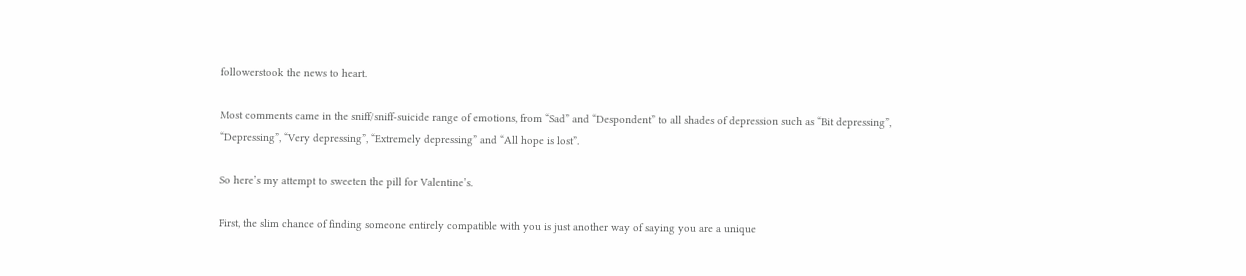followerstook the news to heart.

Most comments came in the sniff/sniff-suicide range of emotions, from “Sad” and “Despondent” to all shades of depression such as “Bit depressing”, “Depressing”, “Very depressing”, “Extremely depressing” and “All hope is lost”.

So here’s my attempt to sweeten the pill for Valentine’s.

First, the slim chance of finding someone entirely compatible with you is just another way of saying you are a unique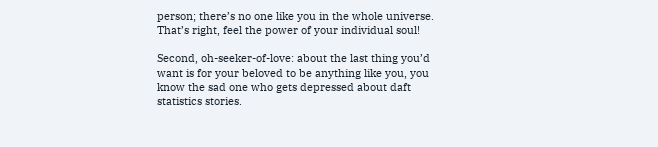person; there’s no one like you in the whole universe. That’s right, feel the power of your individual soul!

Second, oh-seeker-of-love: about the last thing you’d want is for your beloved to be anything like you, you know the sad one who gets depressed about daft statistics stories.